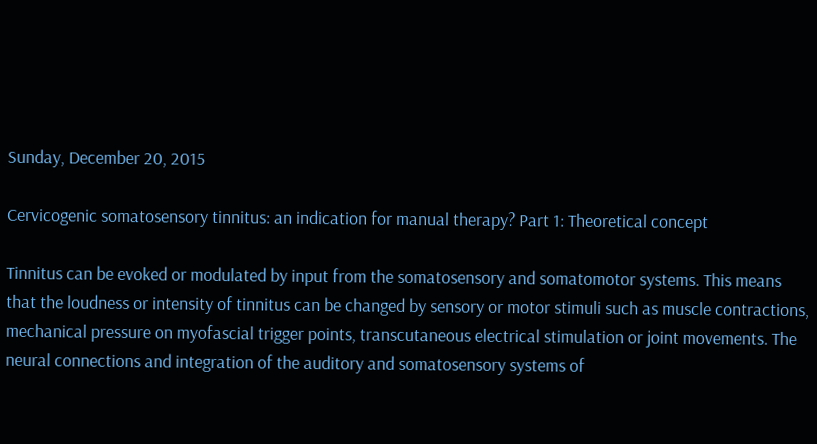Sunday, December 20, 2015

Cervicogenic somatosensory tinnitus: an indication for manual therapy? Part 1: Theoretical concept

Tinnitus can be evoked or modulated by input from the somatosensory and somatomotor systems. This means that the loudness or intensity of tinnitus can be changed by sensory or motor stimuli such as muscle contractions, mechanical pressure on myofascial trigger points, transcutaneous electrical stimulation or joint movements. The neural connections and integration of the auditory and somatosensory systems of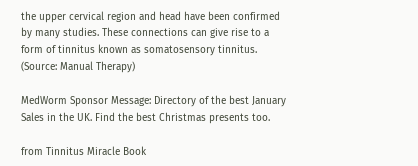the upper cervical region and head have been confirmed by many studies. These connections can give rise to a form of tinnitus known as somatosensory tinnitus. (Source: Manual Therapy)

MedWorm Sponsor Message: Directory of the best January Sales in the UK. Find the best Christmas presents too.

from Tinnitus Miracle Book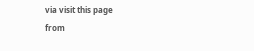via visit this page
from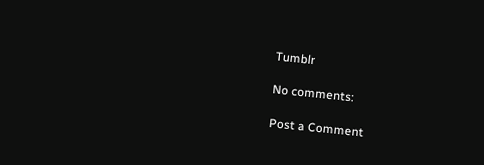Tumblr

No comments:

Post a Comment